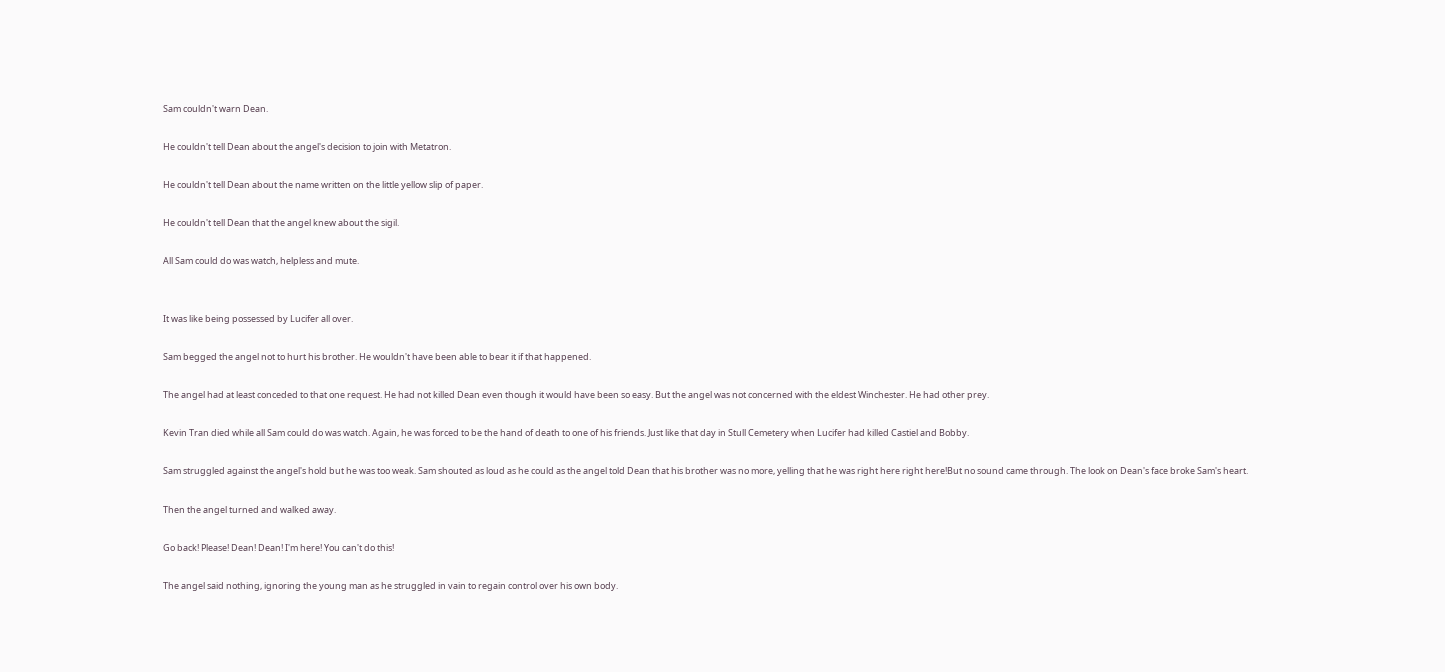Sam couldn't warn Dean.

He couldn't tell Dean about the angel's decision to join with Metatron.

He couldn't tell Dean about the name written on the little yellow slip of paper.

He couldn't tell Dean that the angel knew about the sigil.

All Sam could do was watch, helpless and mute.


It was like being possessed by Lucifer all over.

Sam begged the angel not to hurt his brother. He wouldn't have been able to bear it if that happened.

The angel had at least conceded to that one request. He had not killed Dean even though it would have been so easy. But the angel was not concerned with the eldest Winchester. He had other prey.

Kevin Tran died while all Sam could do was watch. Again, he was forced to be the hand of death to one of his friends. Just like that day in Stull Cemetery when Lucifer had killed Castiel and Bobby.

Sam struggled against the angel's hold but he was too weak. Sam shouted as loud as he could as the angel told Dean that his brother was no more, yelling that he was right here right here!But no sound came through. The look on Dean's face broke Sam's heart.

Then the angel turned and walked away.

Go back! Please! Dean! Dean! I'm here! You can't do this!

The angel said nothing, ignoring the young man as he struggled in vain to regain control over his own body.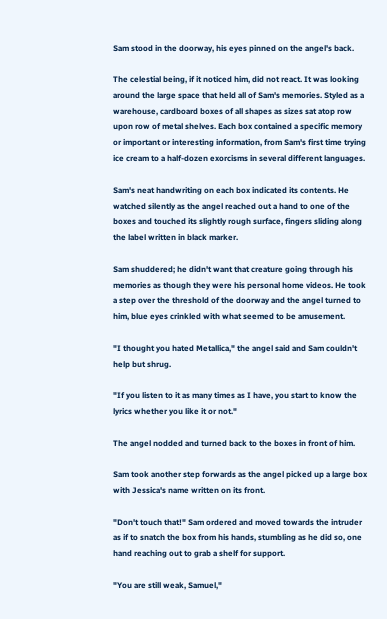Sam stood in the doorway, his eyes pinned on the angel's back.

The celestial being, if it noticed him, did not react. It was looking around the large space that held all of Sam's memories. Styled as a warehouse, cardboard boxes of all shapes as sizes sat atop row upon row of metal shelves. Each box contained a specific memory or important or interesting information, from Sam's first time trying ice cream to a half-dozen exorcisms in several different languages.

Sam's neat handwriting on each box indicated its contents. He watched silently as the angel reached out a hand to one of the boxes and touched its slightly rough surface, fingers sliding along the label written in black marker.

Sam shuddered; he didn't want that creature going through his memories as though they were his personal home videos. He took a step over the threshold of the doorway and the angel turned to him, blue eyes crinkled with what seemed to be amusement.

"I thought you hated Metallica," the angel said and Sam couldn't help but shrug.

"If you listen to it as many times as I have, you start to know the lyrics whether you like it or not."

The angel nodded and turned back to the boxes in front of him.

Sam took another step forwards as the angel picked up a large box with Jessica's name written on its front.

"Don't touch that!" Sam ordered and moved towards the intruder as if to snatch the box from his hands, stumbling as he did so, one hand reaching out to grab a shelf for support.

"You are still weak, Samuel,"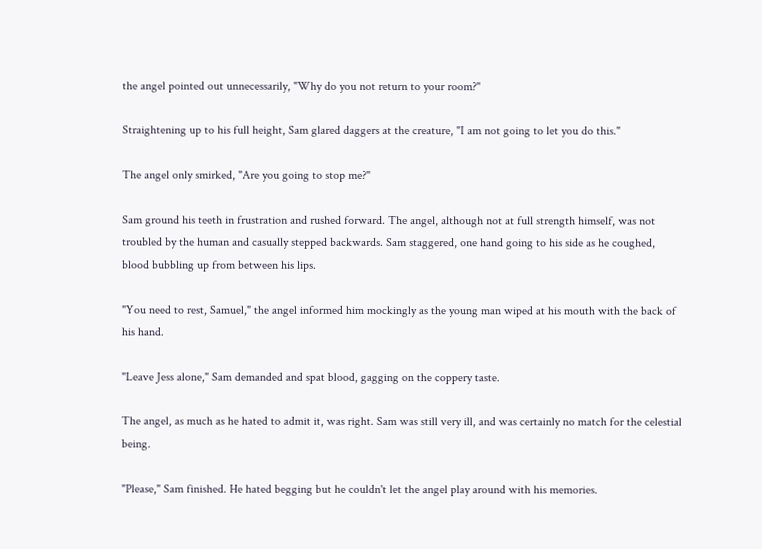the angel pointed out unnecessarily, "Why do you not return to your room?"

Straightening up to his full height, Sam glared daggers at the creature, "I am not going to let you do this."

The angel only smirked, "Are you going to stop me?"

Sam ground his teeth in frustration and rushed forward. The angel, although not at full strength himself, was not troubled by the human and casually stepped backwards. Sam staggered, one hand going to his side as he coughed, blood bubbling up from between his lips.

"You need to rest, Samuel," the angel informed him mockingly as the young man wiped at his mouth with the back of his hand.

"Leave Jess alone," Sam demanded and spat blood, gagging on the coppery taste.

The angel, as much as he hated to admit it, was right. Sam was still very ill, and was certainly no match for the celestial being.

"Please," Sam finished. He hated begging but he couldn't let the angel play around with his memories.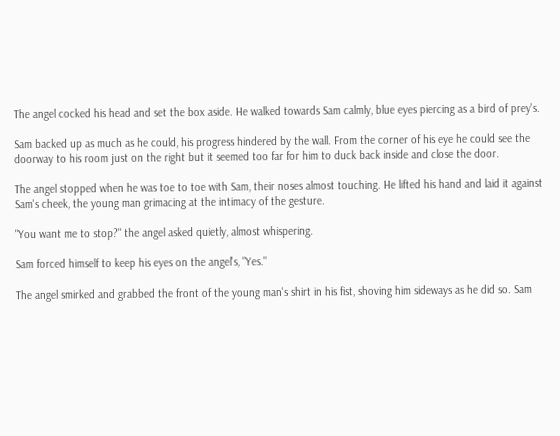The angel cocked his head and set the box aside. He walked towards Sam calmly, blue eyes piercing as a bird of prey's.

Sam backed up as much as he could, his progress hindered by the wall. From the corner of his eye he could see the doorway to his room just on the right but it seemed too far for him to duck back inside and close the door.

The angel stopped when he was toe to toe with Sam, their noses almost touching. He lifted his hand and laid it against Sam's cheek, the young man grimacing at the intimacy of the gesture.

"You want me to stop?" the angel asked quietly, almost whispering.

Sam forced himself to keep his eyes on the angel's, "Yes."

The angel smirked and grabbed the front of the young man's shirt in his fist, shoving him sideways as he did so. Sam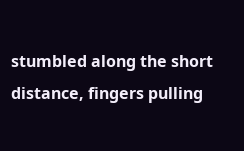stumbled along the short distance, fingers pulling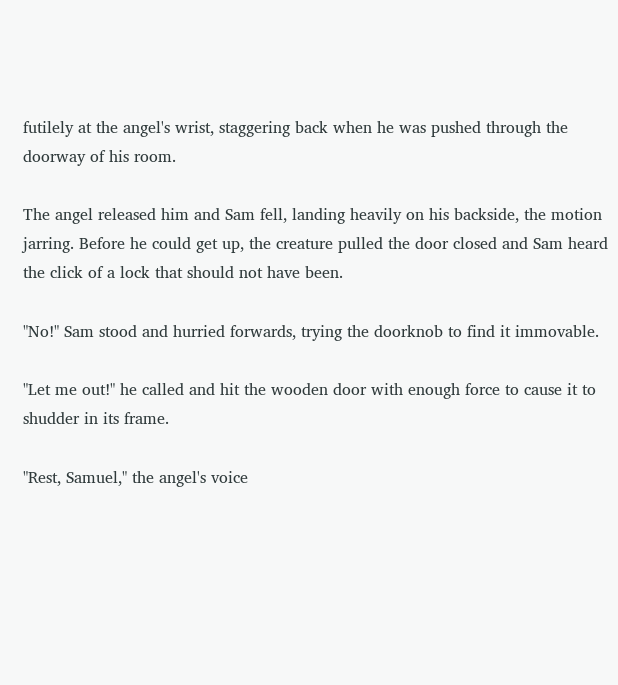futilely at the angel's wrist, staggering back when he was pushed through the doorway of his room.

The angel released him and Sam fell, landing heavily on his backside, the motion jarring. Before he could get up, the creature pulled the door closed and Sam heard the click of a lock that should not have been.

"No!" Sam stood and hurried forwards, trying the doorknob to find it immovable.

"Let me out!" he called and hit the wooden door with enough force to cause it to shudder in its frame.

"Rest, Samuel," the angel's voice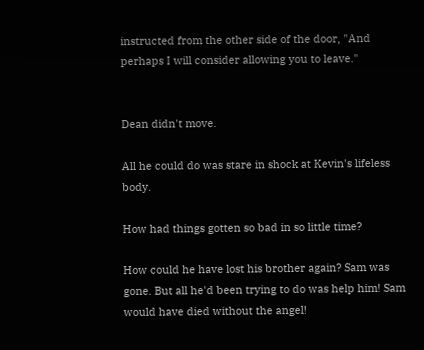instructed from the other side of the door, "And perhaps I will consider allowing you to leave."


Dean didn't move.

All he could do was stare in shock at Kevin's lifeless body.

How had things gotten so bad in so little time?

How could he have lost his brother again? Sam was gone. But all he'd been trying to do was help him! Sam would have died without the angel!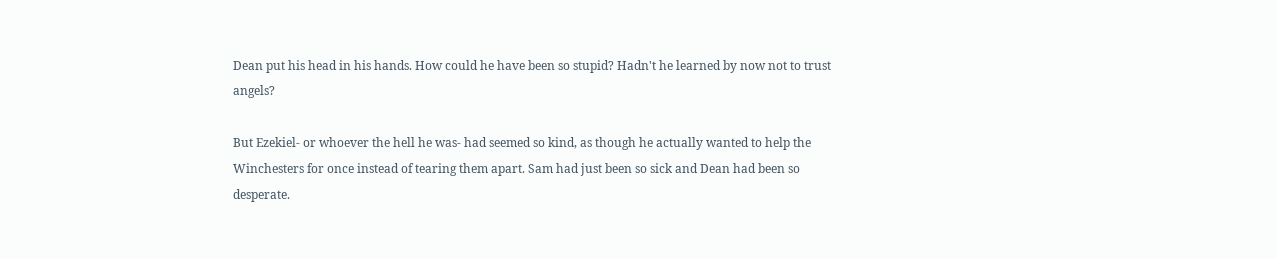Dean put his head in his hands. How could he have been so stupid? Hadn't he learned by now not to trust angels?

But Ezekiel- or whoever the hell he was- had seemed so kind, as though he actually wanted to help the Winchesters for once instead of tearing them apart. Sam had just been so sick and Dean had been so desperate.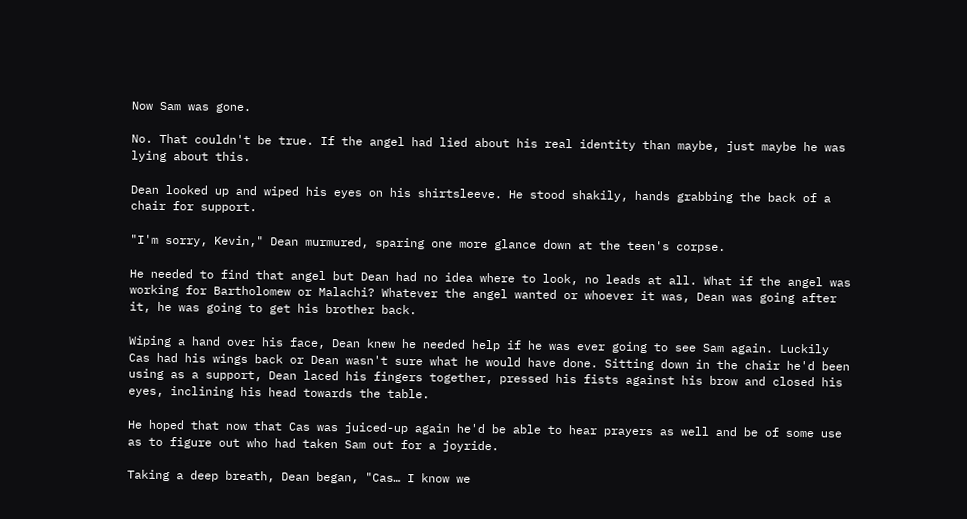Now Sam was gone.

No. That couldn't be true. If the angel had lied about his real identity than maybe, just maybe he was lying about this.

Dean looked up and wiped his eyes on his shirtsleeve. He stood shakily, hands grabbing the back of a chair for support.

"I'm sorry, Kevin," Dean murmured, sparing one more glance down at the teen's corpse.

He needed to find that angel but Dean had no idea where to look, no leads at all. What if the angel was working for Bartholomew or Malachi? Whatever the angel wanted or whoever it was, Dean was going after it, he was going to get his brother back.

Wiping a hand over his face, Dean knew he needed help if he was ever going to see Sam again. Luckily Cas had his wings back or Dean wasn't sure what he would have done. Sitting down in the chair he'd been using as a support, Dean laced his fingers together, pressed his fists against his brow and closed his eyes, inclining his head towards the table.

He hoped that now that Cas was juiced-up again he'd be able to hear prayers as well and be of some use as to figure out who had taken Sam out for a joyride.

Taking a deep breath, Dean began, "Cas… I know we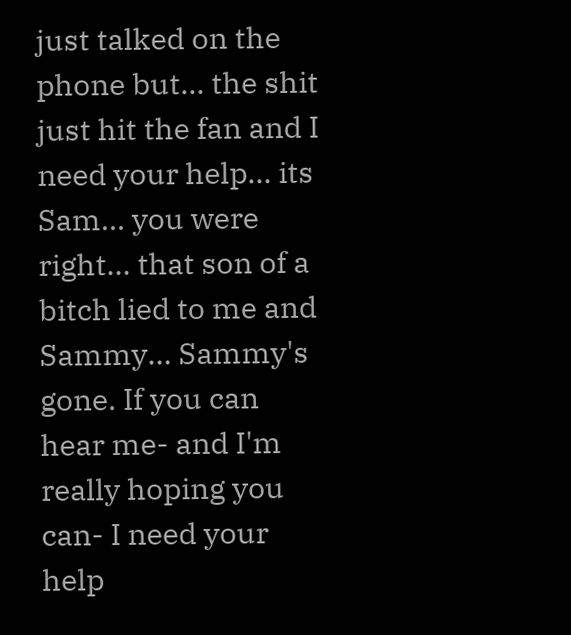just talked on the phone but… the shit just hit the fan and I need your help… its Sam… you were right… that son of a bitch lied to me and Sammy… Sammy's gone. If you can hear me- and I'm really hoping you can- I need your help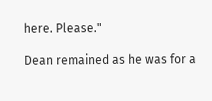here. Please."

Dean remained as he was for a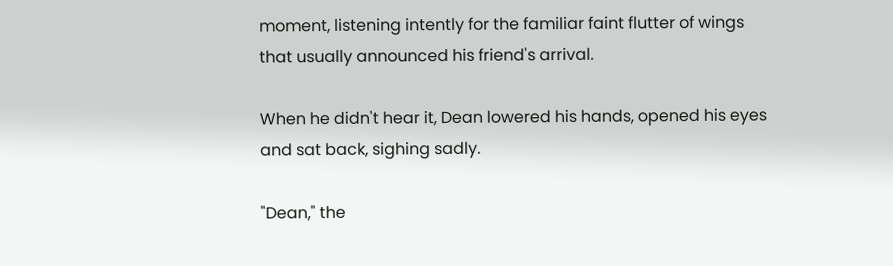moment, listening intently for the familiar faint flutter of wings that usually announced his friend's arrival.

When he didn't hear it, Dean lowered his hands, opened his eyes and sat back, sighing sadly.

"Dean," the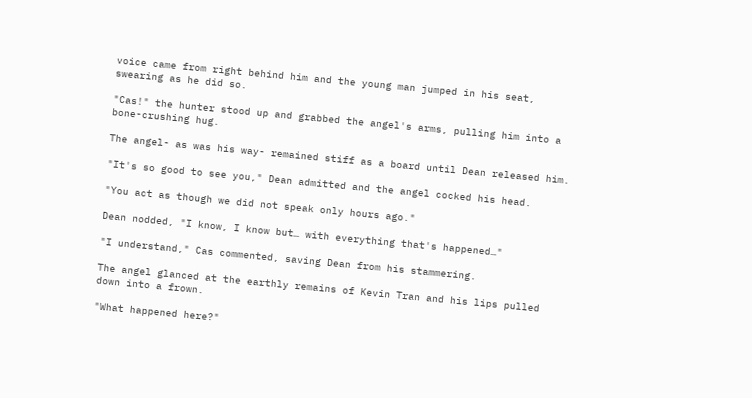voice came from right behind him and the young man jumped in his seat, swearing as he did so.

"Cas!" the hunter stood up and grabbed the angel's arms, pulling him into a bone-crushing hug.

The angel- as was his way- remained stiff as a board until Dean released him.

"It's so good to see you," Dean admitted and the angel cocked his head.

"You act as though we did not speak only hours ago."

Dean nodded, "I know, I know but… with everything that's happened…"

"I understand," Cas commented, saving Dean from his stammering.

The angel glanced at the earthly remains of Kevin Tran and his lips pulled down into a frown.

"What happened here?"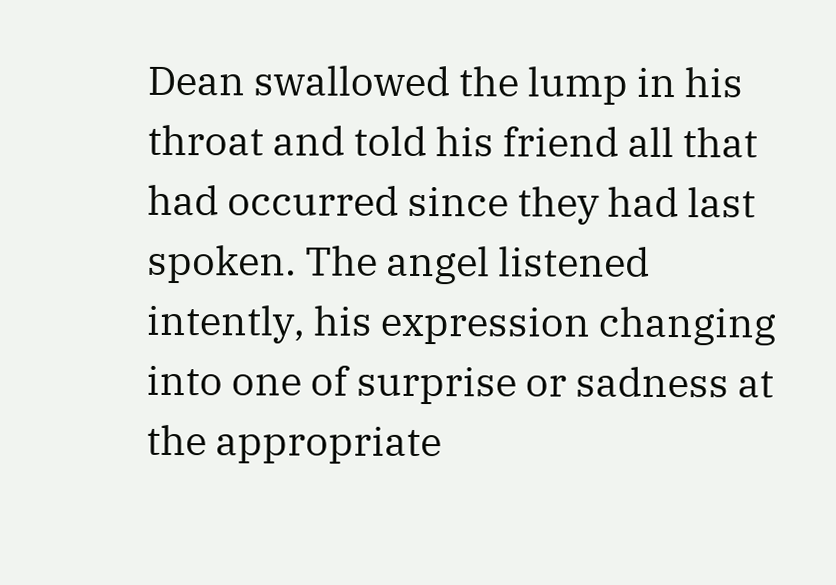Dean swallowed the lump in his throat and told his friend all that had occurred since they had last spoken. The angel listened intently, his expression changing into one of surprise or sadness at the appropriate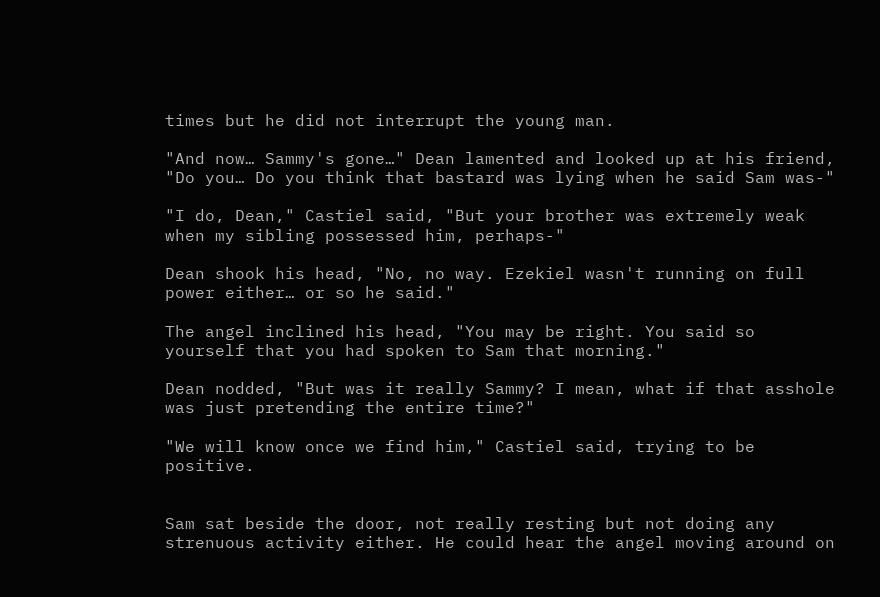times but he did not interrupt the young man.

"And now… Sammy's gone…" Dean lamented and looked up at his friend, "Do you… Do you think that bastard was lying when he said Sam was-"

"I do, Dean," Castiel said, "But your brother was extremely weak when my sibling possessed him, perhaps-"

Dean shook his head, "No, no way. Ezekiel wasn't running on full power either… or so he said."

The angel inclined his head, "You may be right. You said so yourself that you had spoken to Sam that morning."

Dean nodded, "But was it really Sammy? I mean, what if that asshole was just pretending the entire time?"

"We will know once we find him," Castiel said, trying to be positive.


Sam sat beside the door, not really resting but not doing any strenuous activity either. He could hear the angel moving around on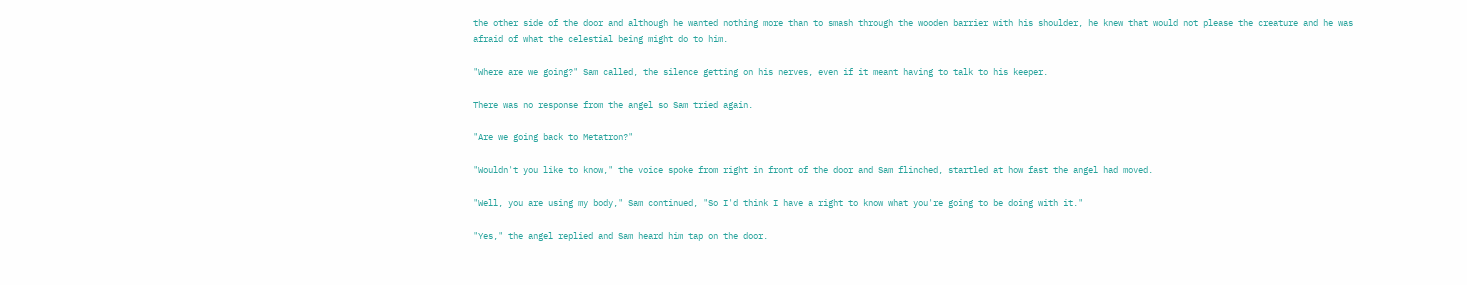the other side of the door and although he wanted nothing more than to smash through the wooden barrier with his shoulder, he knew that would not please the creature and he was afraid of what the celestial being might do to him.

"Where are we going?" Sam called, the silence getting on his nerves, even if it meant having to talk to his keeper.

There was no response from the angel so Sam tried again.

"Are we going back to Metatron?"

"Wouldn't you like to know," the voice spoke from right in front of the door and Sam flinched, startled at how fast the angel had moved.

"Well, you are using my body," Sam continued, "So I'd think I have a right to know what you're going to be doing with it."

"Yes," the angel replied and Sam heard him tap on the door.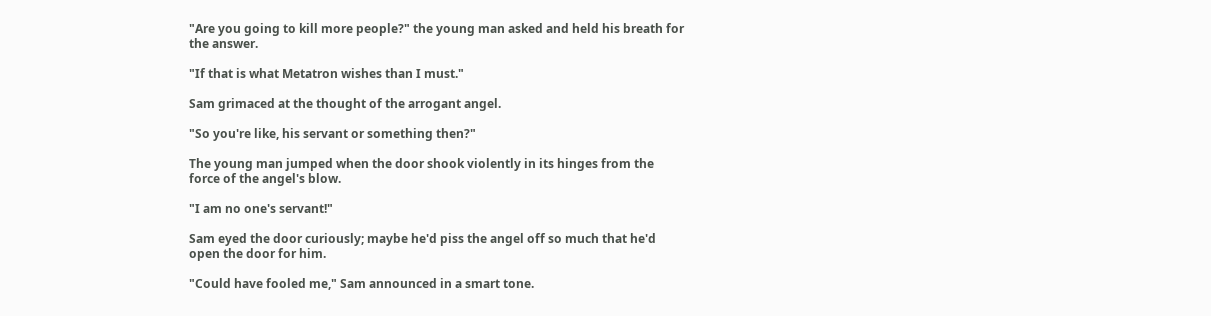"Are you going to kill more people?" the young man asked and held his breath for the answer.

"If that is what Metatron wishes than I must."

Sam grimaced at the thought of the arrogant angel.

"So you're like, his servant or something then?"

The young man jumped when the door shook violently in its hinges from the force of the angel's blow.

"I am no one's servant!"

Sam eyed the door curiously; maybe he'd piss the angel off so much that he'd open the door for him.

"Could have fooled me," Sam announced in a smart tone.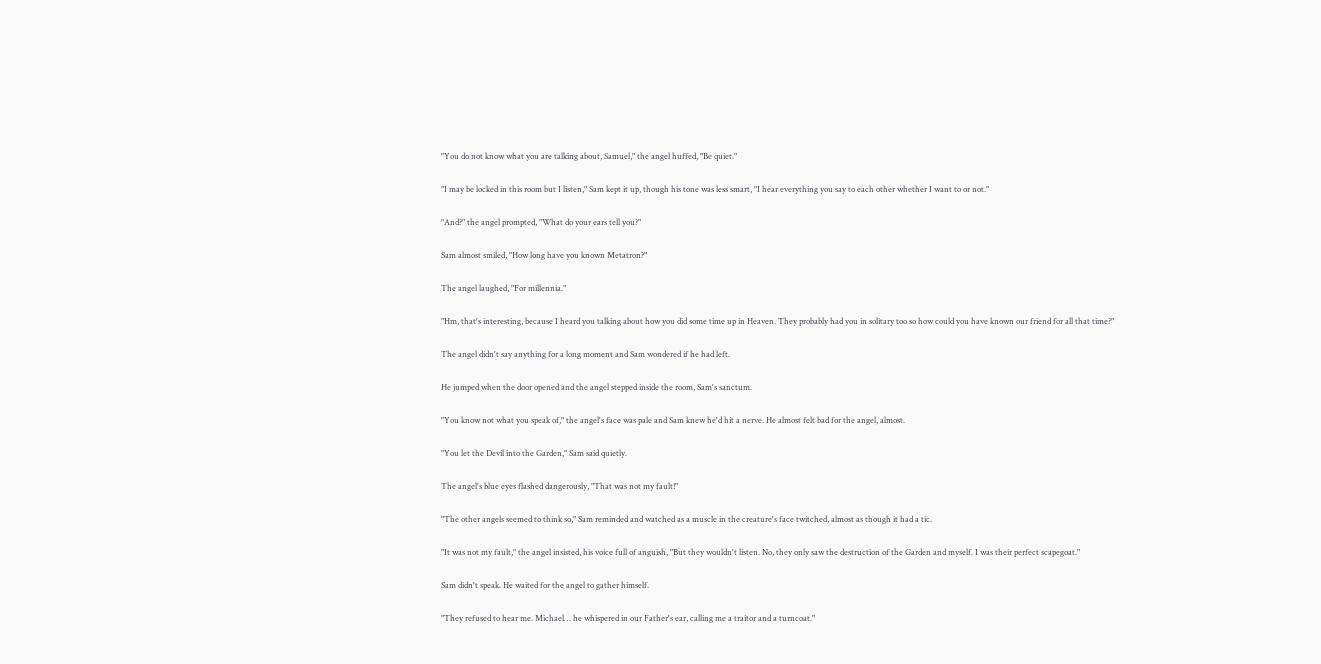"You do not know what you are talking about, Samuel," the angel huffed, "Be quiet."

"I may be locked in this room but I listen," Sam kept it up, though his tone was less smart, "I hear everything you say to each other whether I want to or not."

"And?" the angel prompted, "What do your ears tell you?"

Sam almost smiled, "How long have you known Metatron?"

The angel laughed, "For millennia."

"Hm, that's interesting, because I heard you talking about how you did some time up in Heaven. They probably had you in solitary too so how could you have known our friend for all that time?"

The angel didn't say anything for a long moment and Sam wondered if he had left.

He jumped when the door opened and the angel stepped inside the room, Sam's sanctum.

"You know not what you speak of," the angel's face was pale and Sam knew he'd hit a nerve. He almost felt bad for the angel, almost.

"You let the Devil into the Garden," Sam said quietly.

The angel's blue eyes flashed dangerously, "That was not my fault!"

"The other angels seemed to think so," Sam reminded and watched as a muscle in the creature's face twitched, almost as though it had a tic.

"It was not my fault," the angel insisted, his voice full of anguish, "But they wouldn't listen. No, they only saw the destruction of the Garden and myself. I was their perfect scapegoat."

Sam didn't speak. He waited for the angel to gather himself.

"They refused to hear me. Michael… he whispered in our Father's ear, calling me a traitor and a turncoat."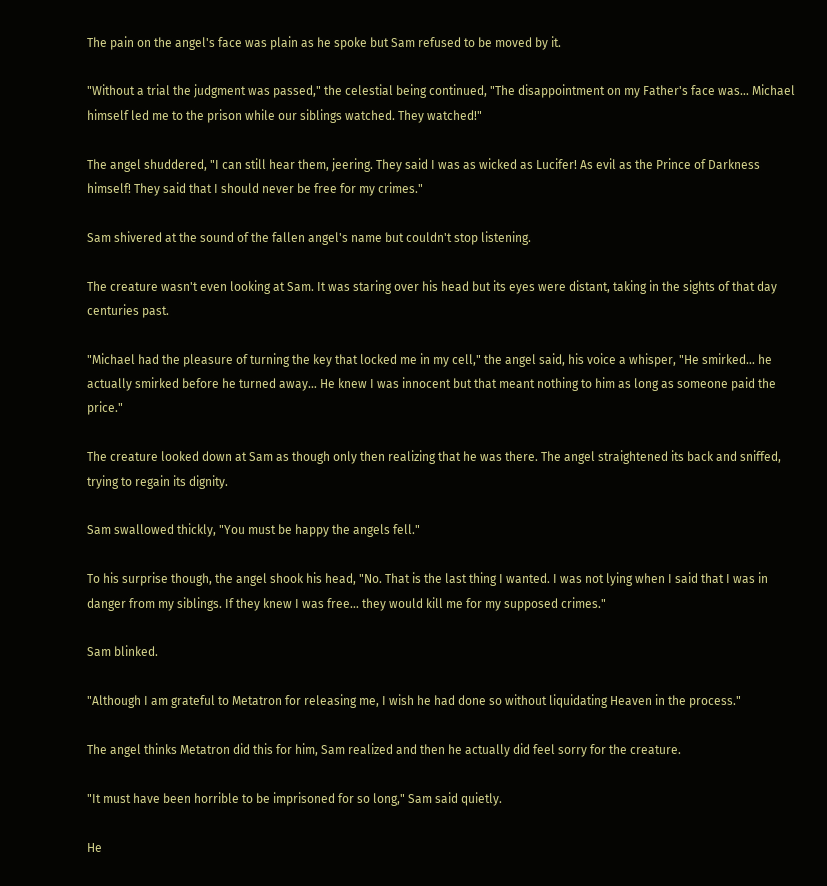The pain on the angel's face was plain as he spoke but Sam refused to be moved by it.

"Without a trial the judgment was passed," the celestial being continued, "The disappointment on my Father's face was… Michael himself led me to the prison while our siblings watched. They watched!"

The angel shuddered, "I can still hear them, jeering. They said I was as wicked as Lucifer! As evil as the Prince of Darkness himself! They said that I should never be free for my crimes."

Sam shivered at the sound of the fallen angel's name but couldn't stop listening.

The creature wasn't even looking at Sam. It was staring over his head but its eyes were distant, taking in the sights of that day centuries past.

"Michael had the pleasure of turning the key that locked me in my cell," the angel said, his voice a whisper, "He smirked… he actually smirked before he turned away… He knew I was innocent but that meant nothing to him as long as someone paid the price."

The creature looked down at Sam as though only then realizing that he was there. The angel straightened its back and sniffed, trying to regain its dignity.

Sam swallowed thickly, "You must be happy the angels fell."

To his surprise though, the angel shook his head, "No. That is the last thing I wanted. I was not lying when I said that I was in danger from my siblings. If they knew I was free… they would kill me for my supposed crimes."

Sam blinked.

"Although I am grateful to Metatron for releasing me, I wish he had done so without liquidating Heaven in the process."

The angel thinks Metatron did this for him, Sam realized and then he actually did feel sorry for the creature.

"It must have been horrible to be imprisoned for so long," Sam said quietly.

He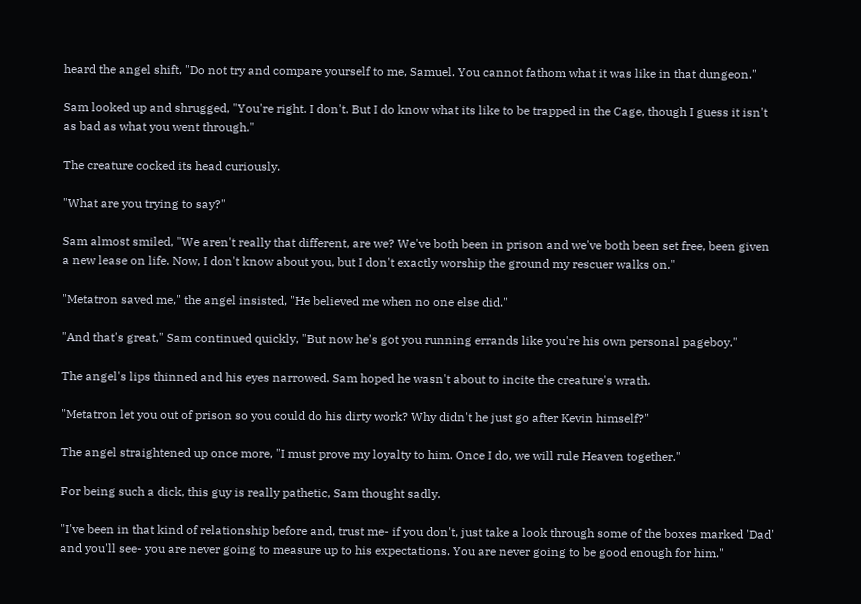heard the angel shift, "Do not try and compare yourself to me, Samuel. You cannot fathom what it was like in that dungeon."

Sam looked up and shrugged, "You're right. I don't. But I do know what its like to be trapped in the Cage, though I guess it isn't as bad as what you went through."

The creature cocked its head curiously.

"What are you trying to say?"

Sam almost smiled, "We aren't really that different, are we? We've both been in prison and we've both been set free, been given a new lease on life. Now, I don't know about you, but I don't exactly worship the ground my rescuer walks on."

"Metatron saved me," the angel insisted, "He believed me when no one else did."

"And that's great," Sam continued quickly, "But now he's got you running errands like you're his own personal pageboy."

The angel's lips thinned and his eyes narrowed. Sam hoped he wasn't about to incite the creature's wrath.

"Metatron let you out of prison so you could do his dirty work? Why didn't he just go after Kevin himself?"

The angel straightened up once more, "I must prove my loyalty to him. Once I do, we will rule Heaven together."

For being such a dick, this guy is really pathetic, Sam thought sadly.

"I've been in that kind of relationship before and, trust me- if you don't, just take a look through some of the boxes marked 'Dad' and you'll see- you are never going to measure up to his expectations. You are never going to be good enough for him."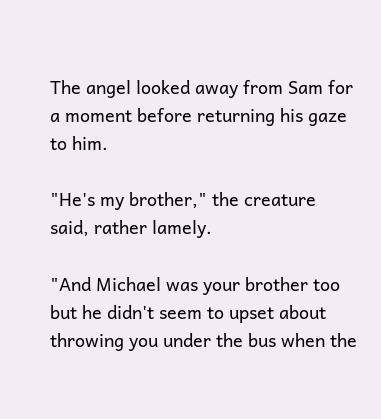The angel looked away from Sam for a moment before returning his gaze to him.

"He's my brother," the creature said, rather lamely.

"And Michael was your brother too but he didn't seem to upset about throwing you under the bus when the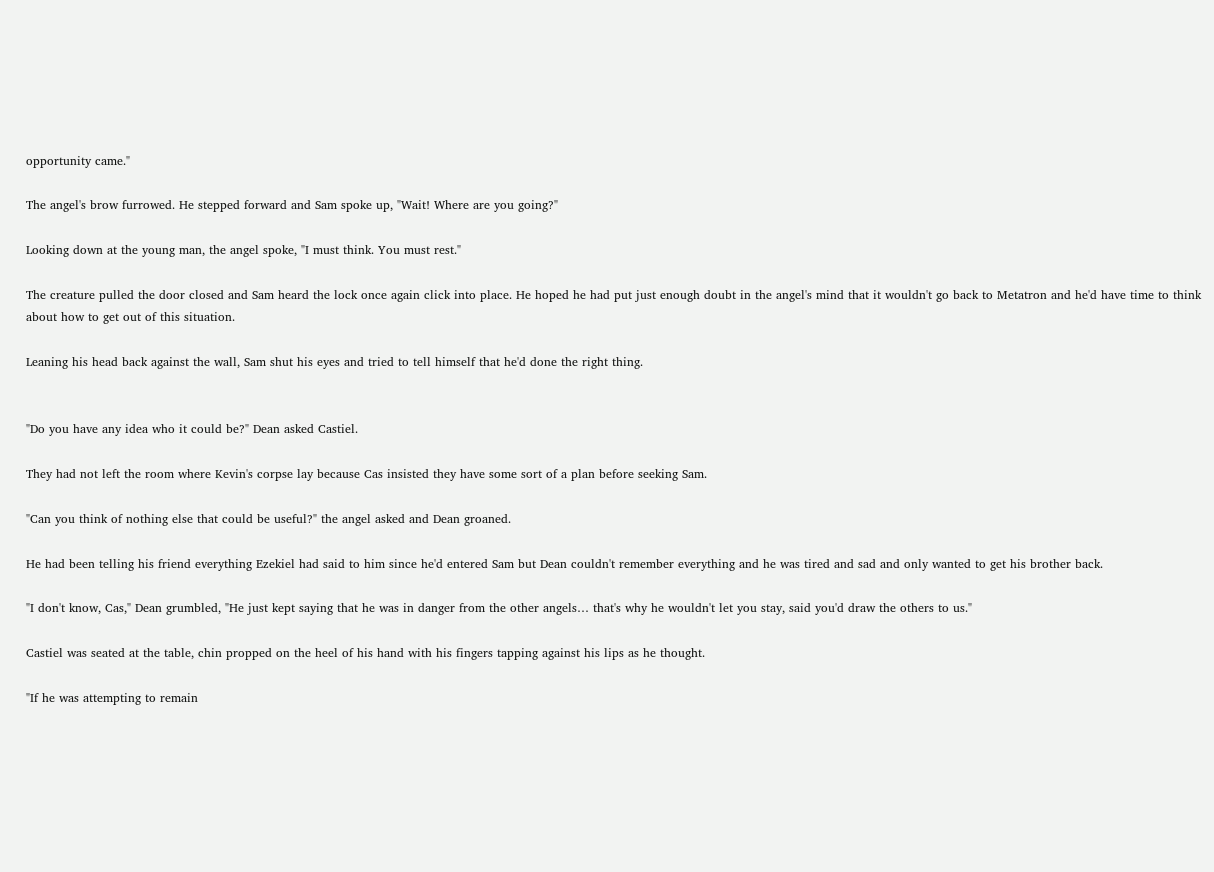opportunity came."

The angel's brow furrowed. He stepped forward and Sam spoke up, "Wait! Where are you going?"

Looking down at the young man, the angel spoke, "I must think. You must rest."

The creature pulled the door closed and Sam heard the lock once again click into place. He hoped he had put just enough doubt in the angel's mind that it wouldn't go back to Metatron and he'd have time to think about how to get out of this situation.

Leaning his head back against the wall, Sam shut his eyes and tried to tell himself that he'd done the right thing.


"Do you have any idea who it could be?" Dean asked Castiel.

They had not left the room where Kevin's corpse lay because Cas insisted they have some sort of a plan before seeking Sam.

"Can you think of nothing else that could be useful?" the angel asked and Dean groaned.

He had been telling his friend everything Ezekiel had said to him since he'd entered Sam but Dean couldn't remember everything and he was tired and sad and only wanted to get his brother back.

"I don't know, Cas," Dean grumbled, "He just kept saying that he was in danger from the other angels… that's why he wouldn't let you stay, said you'd draw the others to us."

Castiel was seated at the table, chin propped on the heel of his hand with his fingers tapping against his lips as he thought.

"If he was attempting to remain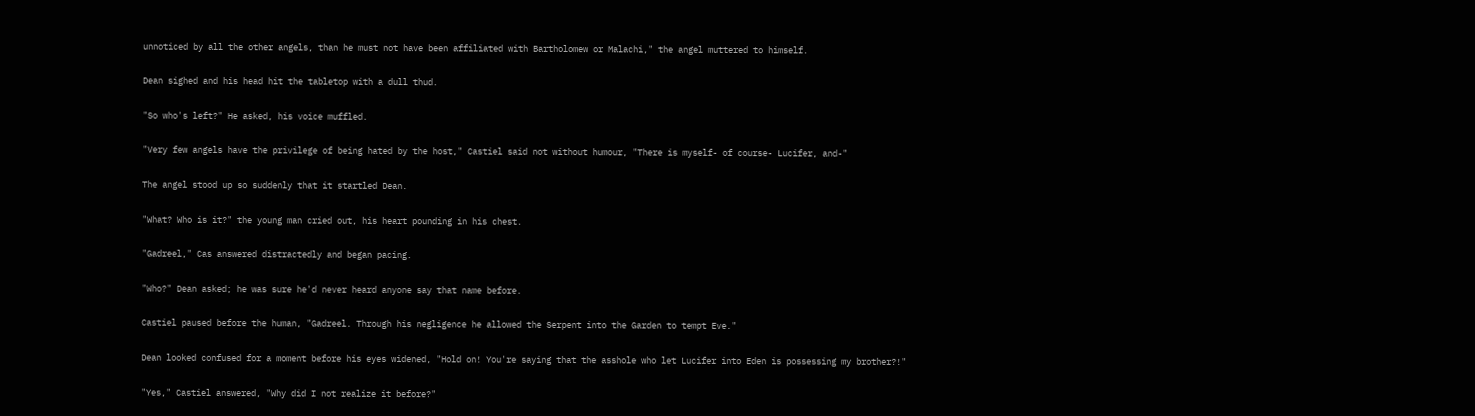unnoticed by all the other angels, than he must not have been affiliated with Bartholomew or Malachi," the angel muttered to himself.

Dean sighed and his head hit the tabletop with a dull thud.

"So who's left?" He asked, his voice muffled.

"Very few angels have the privilege of being hated by the host," Castiel said not without humour, "There is myself- of course- Lucifer, and-"

The angel stood up so suddenly that it startled Dean.

"What? Who is it?" the young man cried out, his heart pounding in his chest.

"Gadreel," Cas answered distractedly and began pacing.

"Who?" Dean asked; he was sure he'd never heard anyone say that name before.

Castiel paused before the human, "Gadreel. Through his negligence he allowed the Serpent into the Garden to tempt Eve."

Dean looked confused for a moment before his eyes widened, "Hold on! You're saying that the asshole who let Lucifer into Eden is possessing my brother?!"

"Yes," Castiel answered, "Why did I not realize it before?"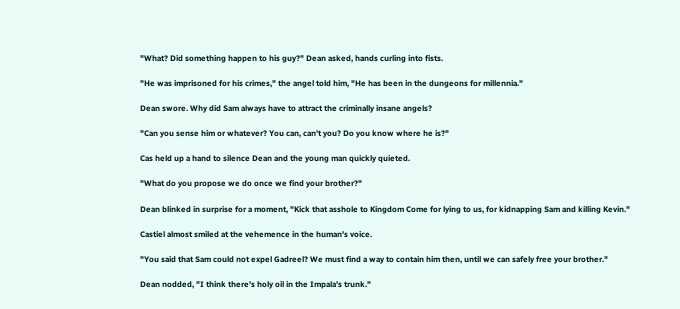"What? Did something happen to his guy?" Dean asked, hands curling into fists.

"He was imprisoned for his crimes," the angel told him, "He has been in the dungeons for millennia."

Dean swore. Why did Sam always have to attract the criminally insane angels?

"Can you sense him or whatever? You can, can't you? Do you know where he is?"

Cas held up a hand to silence Dean and the young man quickly quieted.

"What do you propose we do once we find your brother?"

Dean blinked in surprise for a moment, "Kick that asshole to Kingdom Come for lying to us, for kidnapping Sam and killing Kevin."

Castiel almost smiled at the vehemence in the human's voice.

"You said that Sam could not expel Gadreel? We must find a way to contain him then, until we can safely free your brother."

Dean nodded, "I think there's holy oil in the Impala's trunk."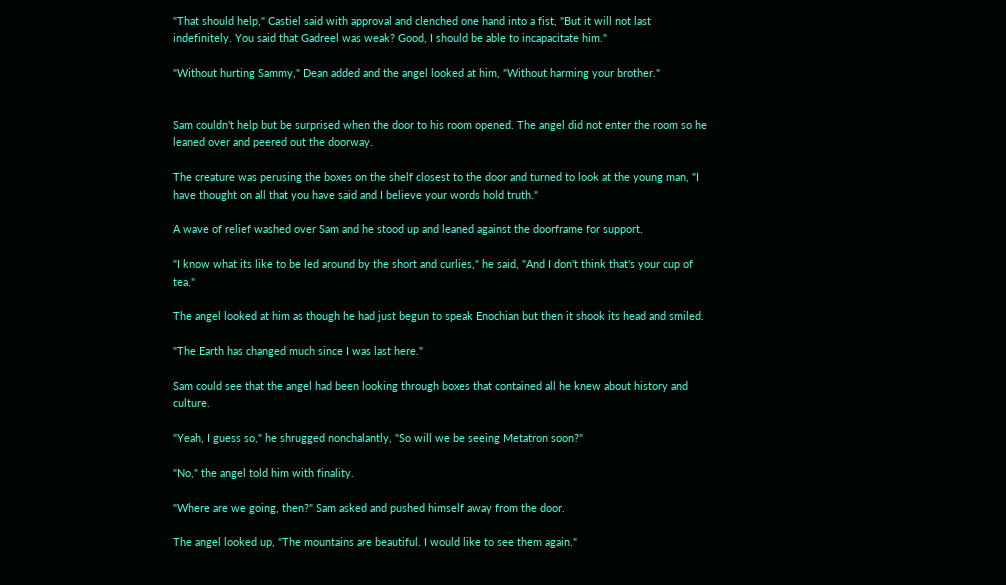"That should help," Castiel said with approval and clenched one hand into a fist, "But it will not last indefinitely. You said that Gadreel was weak? Good, I should be able to incapacitate him."

"Without hurting Sammy," Dean added and the angel looked at him, "Without harming your brother."


Sam couldn't help but be surprised when the door to his room opened. The angel did not enter the room so he leaned over and peered out the doorway.

The creature was perusing the boxes on the shelf closest to the door and turned to look at the young man, "I have thought on all that you have said and I believe your words hold truth."

A wave of relief washed over Sam and he stood up and leaned against the doorframe for support.

"I know what its like to be led around by the short and curlies," he said, "And I don't think that's your cup of tea."

The angel looked at him as though he had just begun to speak Enochian but then it shook its head and smiled.

"The Earth has changed much since I was last here."

Sam could see that the angel had been looking through boxes that contained all he knew about history and culture.

"Yeah, I guess so," he shrugged nonchalantly, "So will we be seeing Metatron soon?"

"No," the angel told him with finality.

"Where are we going, then?" Sam asked and pushed himself away from the door.

The angel looked up, "The mountains are beautiful. I would like to see them again."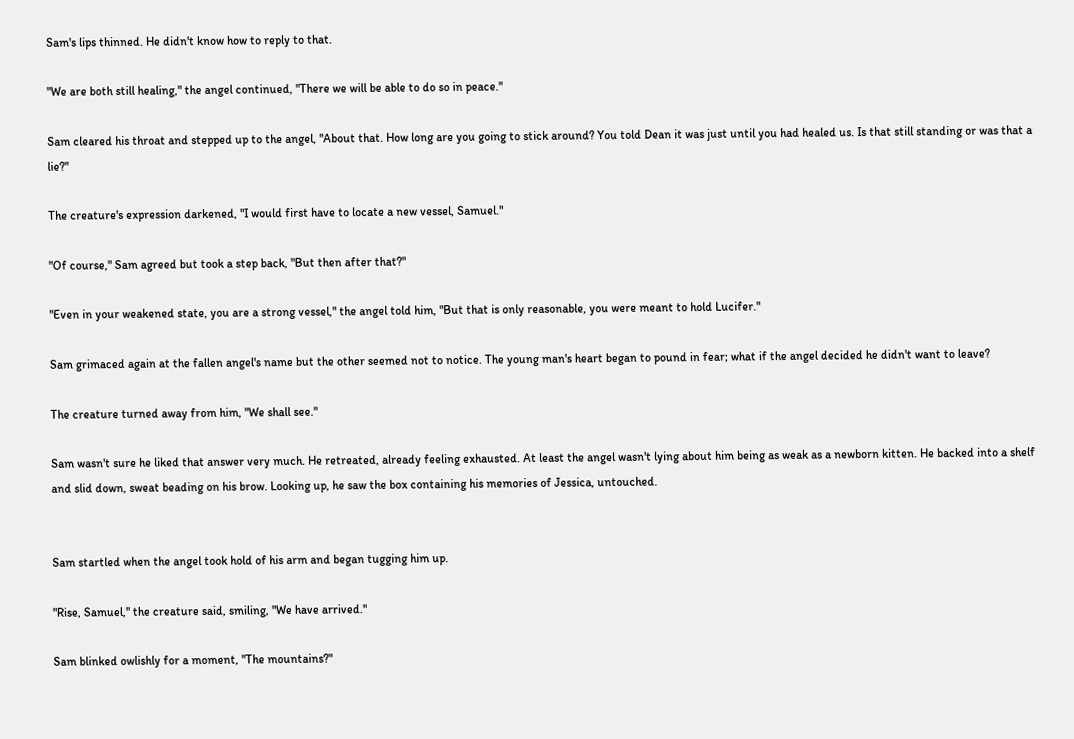Sam's lips thinned. He didn't know how to reply to that.

"We are both still healing," the angel continued, "There we will be able to do so in peace."

Sam cleared his throat and stepped up to the angel, "About that. How long are you going to stick around? You told Dean it was just until you had healed us. Is that still standing or was that a lie?"

The creature's expression darkened, "I would first have to locate a new vessel, Samuel."

"Of course," Sam agreed but took a step back, "But then after that?"

"Even in your weakened state, you are a strong vessel," the angel told him, "But that is only reasonable, you were meant to hold Lucifer."

Sam grimaced again at the fallen angel's name but the other seemed not to notice. The young man's heart began to pound in fear; what if the angel decided he didn't want to leave?

The creature turned away from him, "We shall see."

Sam wasn't sure he liked that answer very much. He retreated, already feeling exhausted. At least the angel wasn't lying about him being as weak as a newborn kitten. He backed into a shelf and slid down, sweat beading on his brow. Looking up, he saw the box containing his memories of Jessica, untouched.


Sam startled when the angel took hold of his arm and began tugging him up.

"Rise, Samuel," the creature said, smiling, "We have arrived."

Sam blinked owlishly for a moment, "The mountains?"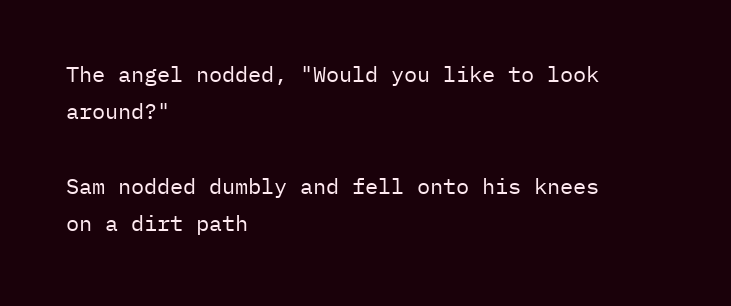The angel nodded, "Would you like to look around?"

Sam nodded dumbly and fell onto his knees on a dirt path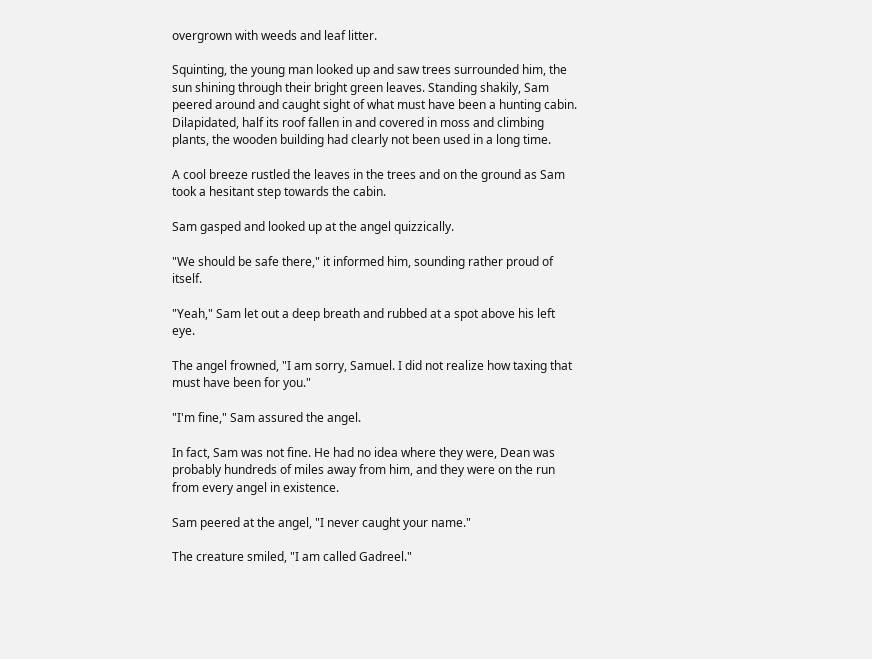overgrown with weeds and leaf litter.

Squinting, the young man looked up and saw trees surrounded him, the sun shining through their bright green leaves. Standing shakily, Sam peered around and caught sight of what must have been a hunting cabin. Dilapidated, half its roof fallen in and covered in moss and climbing plants, the wooden building had clearly not been used in a long time.

A cool breeze rustled the leaves in the trees and on the ground as Sam took a hesitant step towards the cabin.

Sam gasped and looked up at the angel quizzically.

"We should be safe there," it informed him, sounding rather proud of itself.

"Yeah," Sam let out a deep breath and rubbed at a spot above his left eye.

The angel frowned, "I am sorry, Samuel. I did not realize how taxing that must have been for you."

"I'm fine," Sam assured the angel.

In fact, Sam was not fine. He had no idea where they were, Dean was probably hundreds of miles away from him, and they were on the run from every angel in existence.

Sam peered at the angel, "I never caught your name."

The creature smiled, "I am called Gadreel."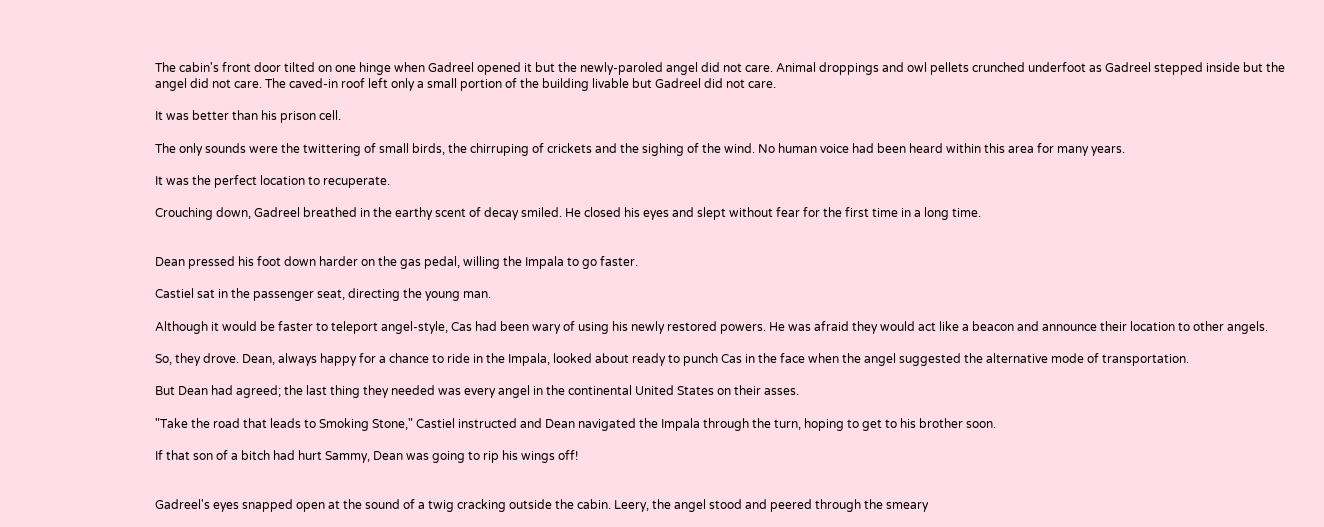The cabin's front door tilted on one hinge when Gadreel opened it but the newly-paroled angel did not care. Animal droppings and owl pellets crunched underfoot as Gadreel stepped inside but the angel did not care. The caved-in roof left only a small portion of the building livable but Gadreel did not care.

It was better than his prison cell.

The only sounds were the twittering of small birds, the chirruping of crickets and the sighing of the wind. No human voice had been heard within this area for many years.

It was the perfect location to recuperate.

Crouching down, Gadreel breathed in the earthy scent of decay smiled. He closed his eyes and slept without fear for the first time in a long time.


Dean pressed his foot down harder on the gas pedal, willing the Impala to go faster.

Castiel sat in the passenger seat, directing the young man.

Although it would be faster to teleport angel-style, Cas had been wary of using his newly restored powers. He was afraid they would act like a beacon and announce their location to other angels.

So, they drove. Dean, always happy for a chance to ride in the Impala, looked about ready to punch Cas in the face when the angel suggested the alternative mode of transportation.

But Dean had agreed; the last thing they needed was every angel in the continental United States on their asses.

"Take the road that leads to Smoking Stone," Castiel instructed and Dean navigated the Impala through the turn, hoping to get to his brother soon.

If that son of a bitch had hurt Sammy, Dean was going to rip his wings off!


Gadreel's eyes snapped open at the sound of a twig cracking outside the cabin. Leery, the angel stood and peered through the smeary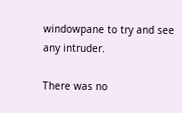windowpane to try and see any intruder.

There was no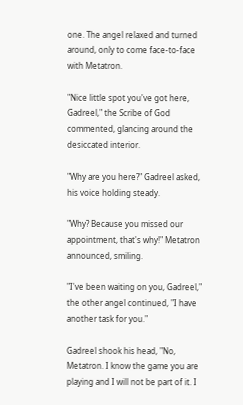one. The angel relaxed and turned around, only to come face-to-face with Metatron.

"Nice little spot you've got here, Gadreel," the Scribe of God commented, glancing around the desiccated interior.

"Why are you here?" Gadreel asked, his voice holding steady.

"Why? Because you missed our appointment, that's why!" Metatron announced, smiling.

"I've been waiting on you, Gadreel," the other angel continued, "I have another task for you."

Gadreel shook his head, "No, Metatron. I know the game you are playing and I will not be part of it. I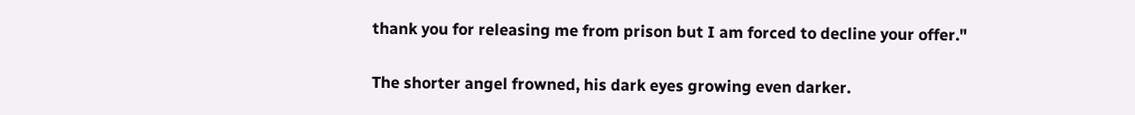thank you for releasing me from prison but I am forced to decline your offer."

The shorter angel frowned, his dark eyes growing even darker.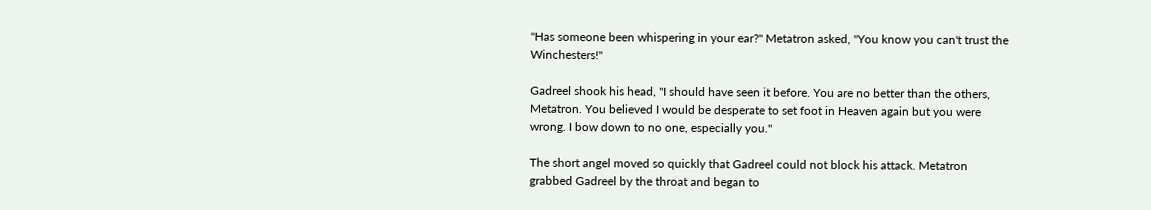"Has someone been whispering in your ear?" Metatron asked, "You know you can't trust the Winchesters!"

Gadreel shook his head, "I should have seen it before. You are no better than the others, Metatron. You believed I would be desperate to set foot in Heaven again but you were wrong. I bow down to no one, especially you."

The short angel moved so quickly that Gadreel could not block his attack. Metatron grabbed Gadreel by the throat and began to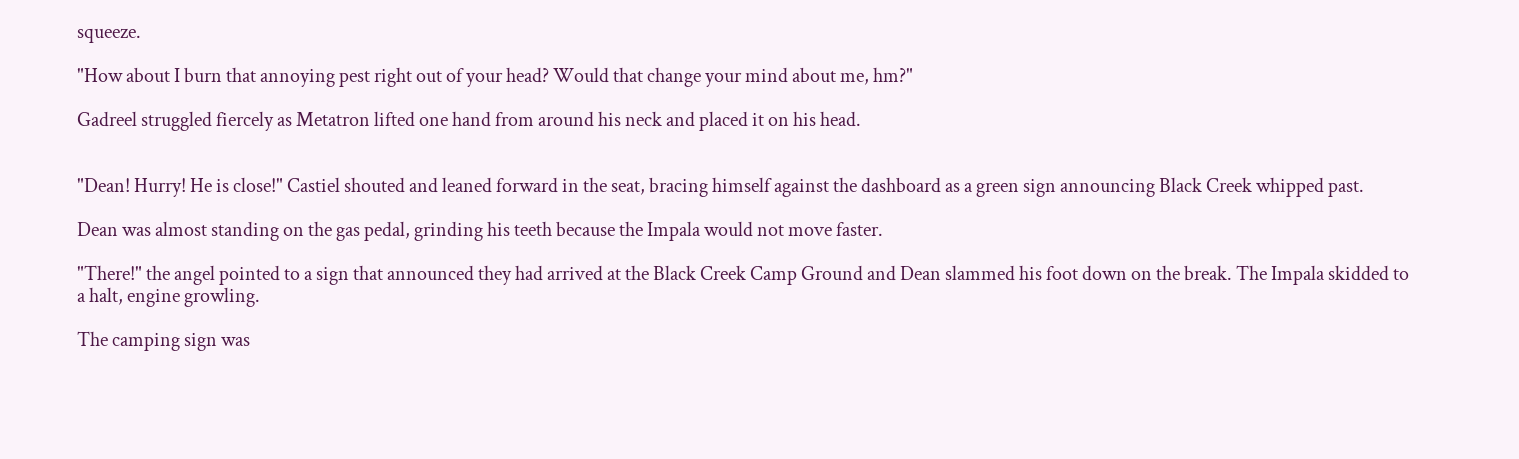squeeze.

"How about I burn that annoying pest right out of your head? Would that change your mind about me, hm?"

Gadreel struggled fiercely as Metatron lifted one hand from around his neck and placed it on his head.


"Dean! Hurry! He is close!" Castiel shouted and leaned forward in the seat, bracing himself against the dashboard as a green sign announcing Black Creek whipped past.

Dean was almost standing on the gas pedal, grinding his teeth because the Impala would not move faster.

"There!" the angel pointed to a sign that announced they had arrived at the Black Creek Camp Ground and Dean slammed his foot down on the break. The Impala skidded to a halt, engine growling.

The camping sign was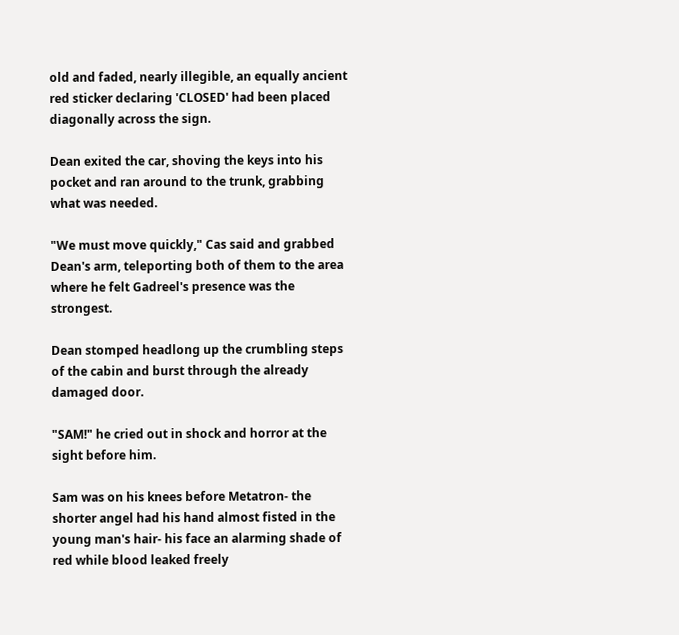old and faded, nearly illegible, an equally ancient red sticker declaring 'CLOSED' had been placed diagonally across the sign.

Dean exited the car, shoving the keys into his pocket and ran around to the trunk, grabbing what was needed.

"We must move quickly," Cas said and grabbed Dean's arm, teleporting both of them to the area where he felt Gadreel's presence was the strongest.

Dean stomped headlong up the crumbling steps of the cabin and burst through the already damaged door.

"SAM!" he cried out in shock and horror at the sight before him.

Sam was on his knees before Metatron- the shorter angel had his hand almost fisted in the young man's hair- his face an alarming shade of red while blood leaked freely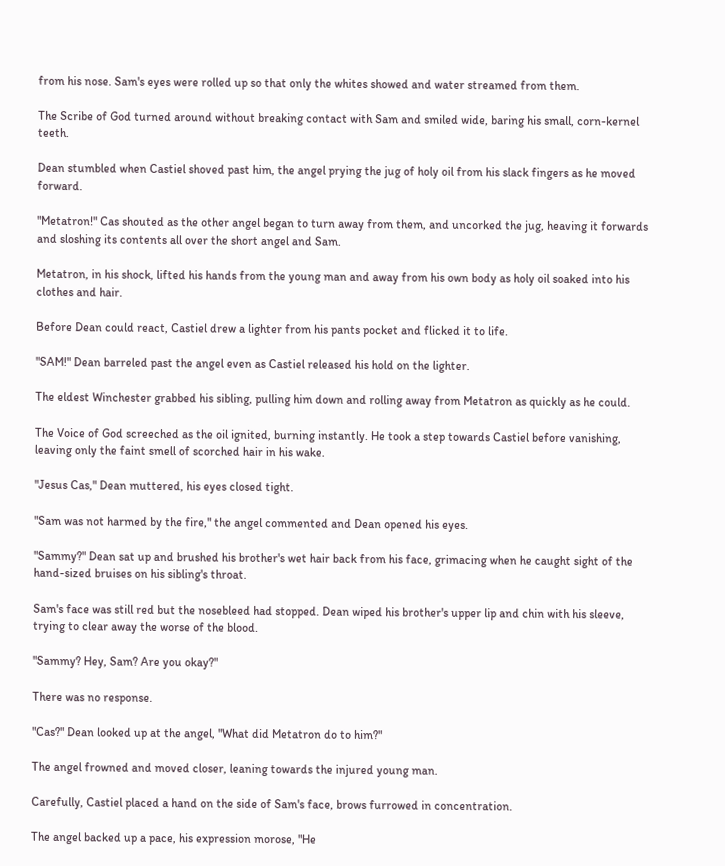from his nose. Sam's eyes were rolled up so that only the whites showed and water streamed from them.

The Scribe of God turned around without breaking contact with Sam and smiled wide, baring his small, corn-kernel teeth.

Dean stumbled when Castiel shoved past him, the angel prying the jug of holy oil from his slack fingers as he moved forward.

"Metatron!" Cas shouted as the other angel began to turn away from them, and uncorked the jug, heaving it forwards and sloshing its contents all over the short angel and Sam.

Metatron, in his shock, lifted his hands from the young man and away from his own body as holy oil soaked into his clothes and hair.

Before Dean could react, Castiel drew a lighter from his pants pocket and flicked it to life.

"SAM!" Dean barreled past the angel even as Castiel released his hold on the lighter.

The eldest Winchester grabbed his sibling, pulling him down and rolling away from Metatron as quickly as he could.

The Voice of God screeched as the oil ignited, burning instantly. He took a step towards Castiel before vanishing, leaving only the faint smell of scorched hair in his wake.

"Jesus Cas," Dean muttered, his eyes closed tight.

"Sam was not harmed by the fire," the angel commented and Dean opened his eyes.

"Sammy?" Dean sat up and brushed his brother's wet hair back from his face, grimacing when he caught sight of the hand-sized bruises on his sibling's throat.

Sam's face was still red but the nosebleed had stopped. Dean wiped his brother's upper lip and chin with his sleeve, trying to clear away the worse of the blood.

"Sammy? Hey, Sam? Are you okay?"

There was no response.

"Cas?" Dean looked up at the angel, "What did Metatron do to him?"

The angel frowned and moved closer, leaning towards the injured young man.

Carefully, Castiel placed a hand on the side of Sam's face, brows furrowed in concentration.

The angel backed up a pace, his expression morose, "He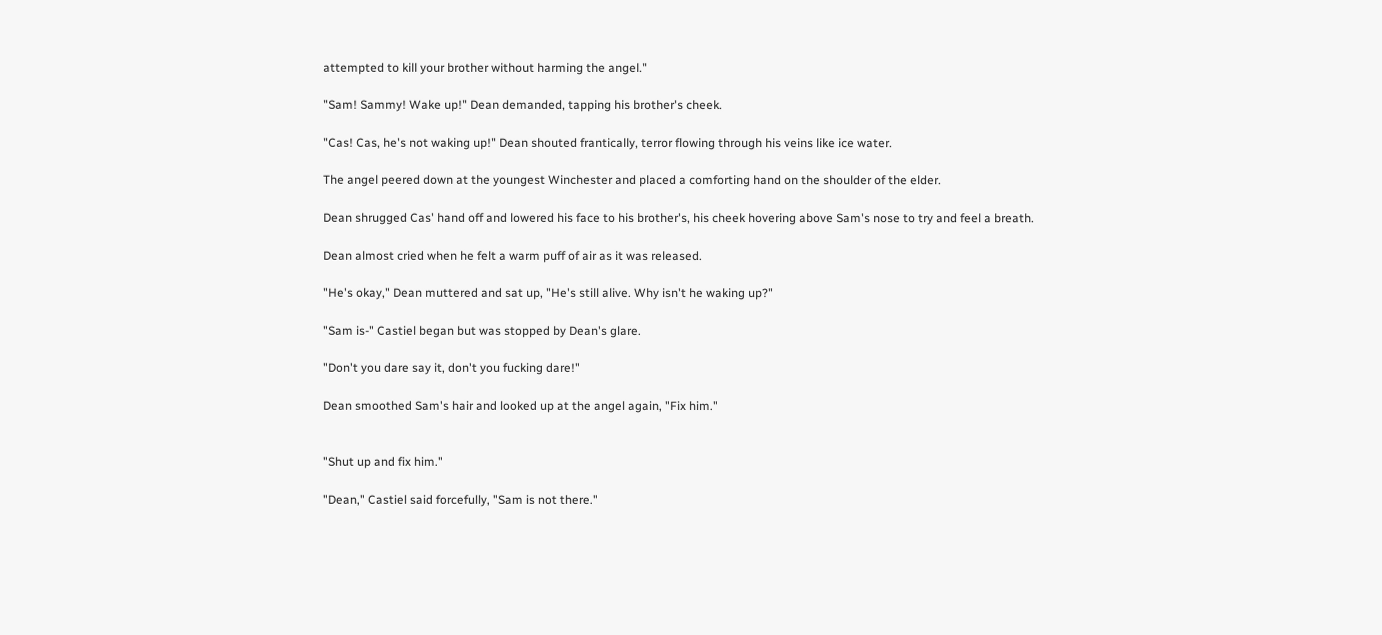attempted to kill your brother without harming the angel."

"Sam! Sammy! Wake up!" Dean demanded, tapping his brother's cheek.

"Cas! Cas, he's not waking up!" Dean shouted frantically, terror flowing through his veins like ice water.

The angel peered down at the youngest Winchester and placed a comforting hand on the shoulder of the elder.

Dean shrugged Cas' hand off and lowered his face to his brother's, his cheek hovering above Sam's nose to try and feel a breath.

Dean almost cried when he felt a warm puff of air as it was released.

"He's okay," Dean muttered and sat up, "He's still alive. Why isn't he waking up?"

"Sam is-" Castiel began but was stopped by Dean's glare.

"Don't you dare say it, don't you fucking dare!"

Dean smoothed Sam's hair and looked up at the angel again, "Fix him."


"Shut up and fix him."

"Dean," Castiel said forcefully, "Sam is not there."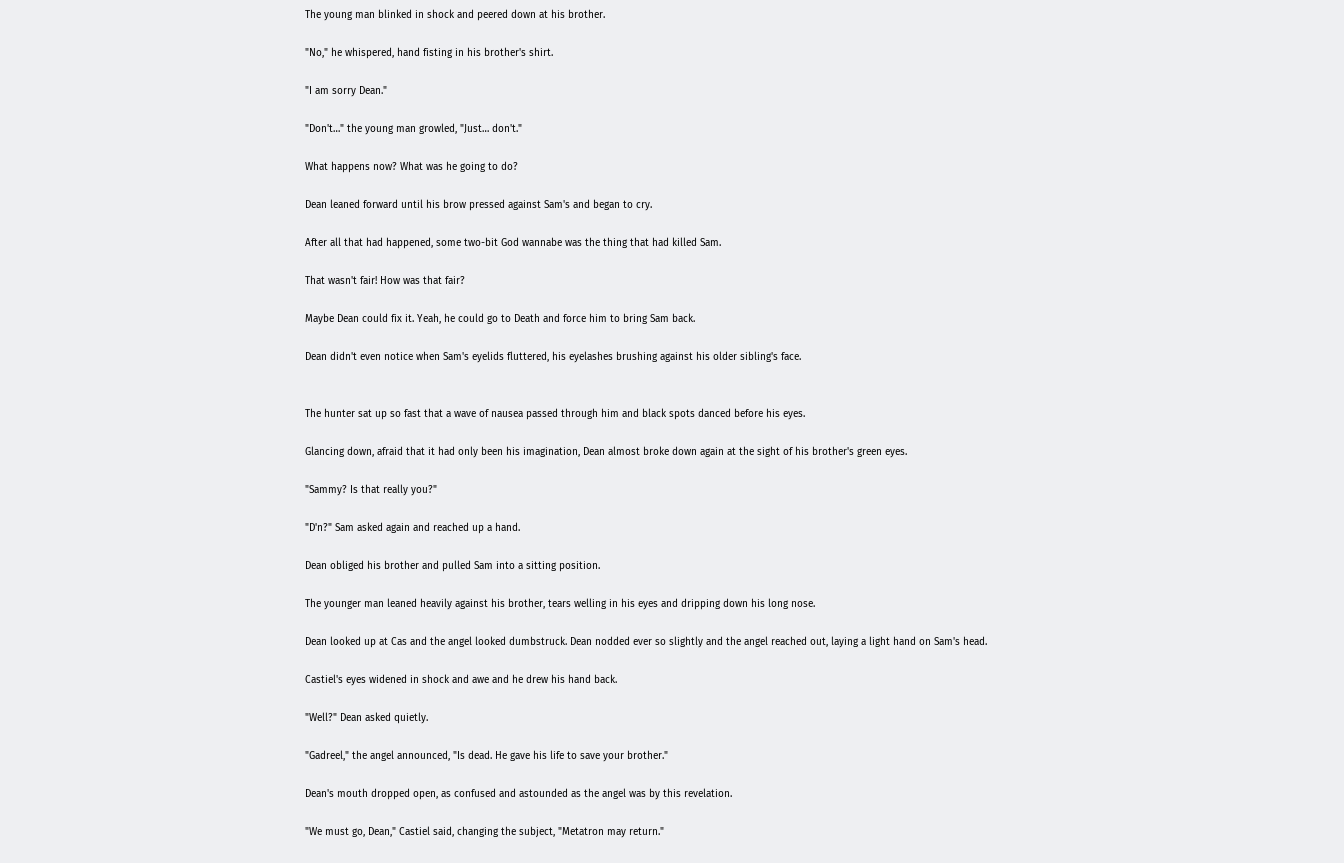The young man blinked in shock and peered down at his brother.

"No," he whispered, hand fisting in his brother's shirt.

"I am sorry Dean."

"Don't…" the young man growled, "Just… don't."

What happens now? What was he going to do?

Dean leaned forward until his brow pressed against Sam's and began to cry.

After all that had happened, some two-bit God wannabe was the thing that had killed Sam.

That wasn't fair! How was that fair?

Maybe Dean could fix it. Yeah, he could go to Death and force him to bring Sam back.

Dean didn't even notice when Sam's eyelids fluttered, his eyelashes brushing against his older sibling's face.


The hunter sat up so fast that a wave of nausea passed through him and black spots danced before his eyes.

Glancing down, afraid that it had only been his imagination, Dean almost broke down again at the sight of his brother's green eyes.

"Sammy? Is that really you?"

"D'n?" Sam asked again and reached up a hand.

Dean obliged his brother and pulled Sam into a sitting position.

The younger man leaned heavily against his brother, tears welling in his eyes and dripping down his long nose.

Dean looked up at Cas and the angel looked dumbstruck. Dean nodded ever so slightly and the angel reached out, laying a light hand on Sam's head.

Castiel's eyes widened in shock and awe and he drew his hand back.

"Well?" Dean asked quietly.

"Gadreel," the angel announced, "Is dead. He gave his life to save your brother."

Dean's mouth dropped open, as confused and astounded as the angel was by this revelation.

"We must go, Dean," Castiel said, changing the subject, "Metatron may return."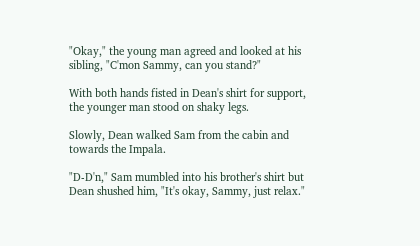"Okay," the young man agreed and looked at his sibling, "C'mon Sammy, can you stand?"

With both hands fisted in Dean's shirt for support, the younger man stood on shaky legs.

Slowly, Dean walked Sam from the cabin and towards the Impala.

"D-D'n," Sam mumbled into his brother's shirt but Dean shushed him, "It's okay, Sammy, just relax."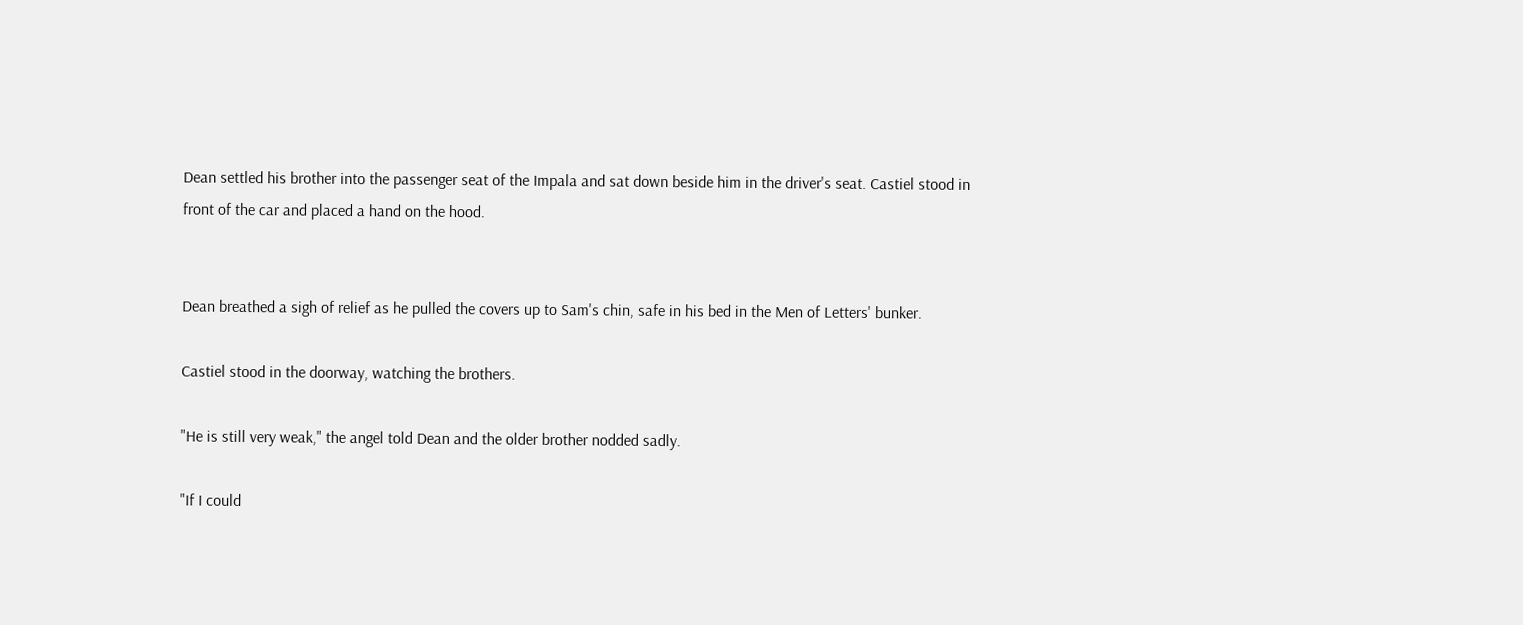Dean settled his brother into the passenger seat of the Impala and sat down beside him in the driver's seat. Castiel stood in front of the car and placed a hand on the hood.


Dean breathed a sigh of relief as he pulled the covers up to Sam's chin, safe in his bed in the Men of Letters' bunker.

Castiel stood in the doorway, watching the brothers.

"He is still very weak," the angel told Dean and the older brother nodded sadly.

"If I could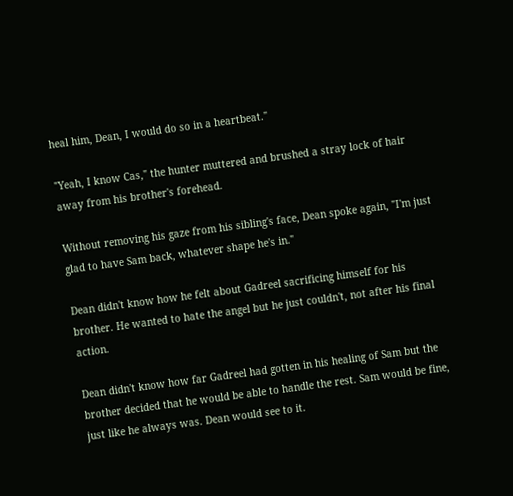heal him, Dean, I would do so in a heartbeat."

"Yeah, I know Cas," the hunter muttered and brushed a stray lock of hair away from his brother's forehead.

Without removing his gaze from his sibling's face, Dean spoke again, "I'm just glad to have Sam back, whatever shape he's in."

Dean didn't know how he felt about Gadreel sacrificing himself for his brother. He wanted to hate the angel but he just couldn't, not after his final action.

Dean didn't know how far Gadreel had gotten in his healing of Sam but the brother decided that he would be able to handle the rest. Sam would be fine, just like he always was. Dean would see to it.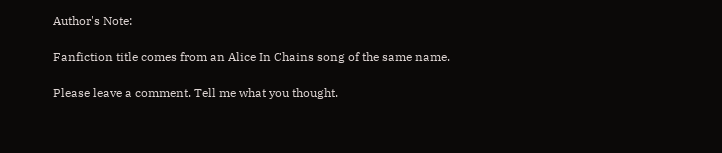Author's Note:

Fanfiction title comes from an Alice In Chains song of the same name.

Please leave a comment. Tell me what you thought.